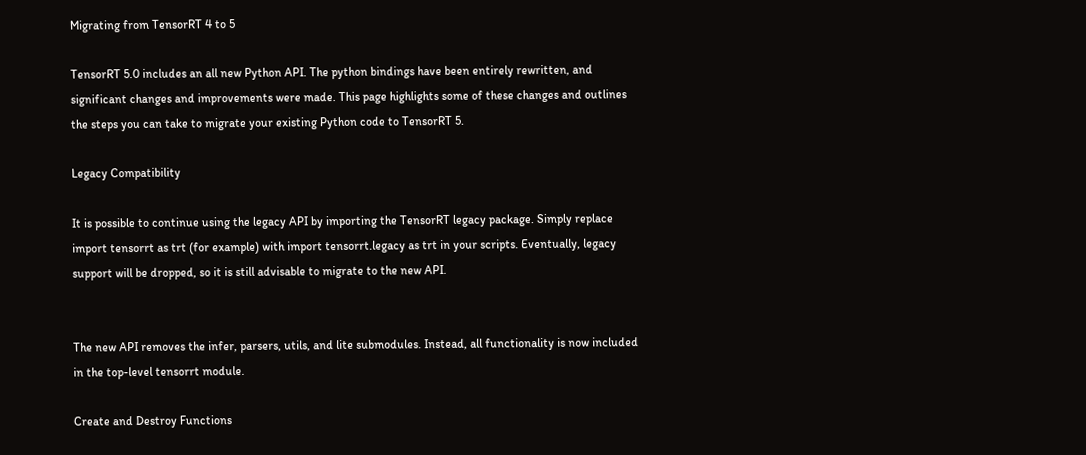Migrating from TensorRT 4 to 5

TensorRT 5.0 includes an all new Python API. The python bindings have been entirely rewritten, and significant changes and improvements were made. This page highlights some of these changes and outlines the steps you can take to migrate your existing Python code to TensorRT 5.

Legacy Compatibility

It is possible to continue using the legacy API by importing the TensorRT legacy package. Simply replace import tensorrt as trt (for example) with import tensorrt.legacy as trt in your scripts. Eventually, legacy support will be dropped, so it is still advisable to migrate to the new API.


The new API removes the infer, parsers, utils, and lite submodules. Instead, all functionality is now included in the top-level tensorrt module.

Create and Destroy Functions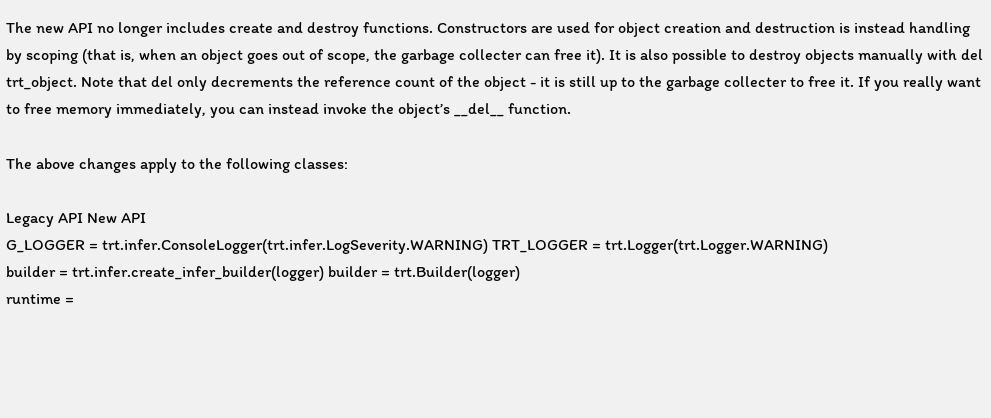The new API no longer includes create and destroy functions. Constructors are used for object creation and destruction is instead handling by scoping (that is, when an object goes out of scope, the garbage collecter can free it). It is also possible to destroy objects manually with del trt_object. Note that del only decrements the reference count of the object - it is still up to the garbage collecter to free it. If you really want to free memory immediately, you can instead invoke the object’s __del__ function.

The above changes apply to the following classes:

Legacy API New API
G_LOGGER = trt.infer.ConsoleLogger(trt.infer.LogSeverity.WARNING) TRT_LOGGER = trt.Logger(trt.Logger.WARNING)
builder = trt.infer.create_infer_builder(logger) builder = trt.Builder(logger)
runtime =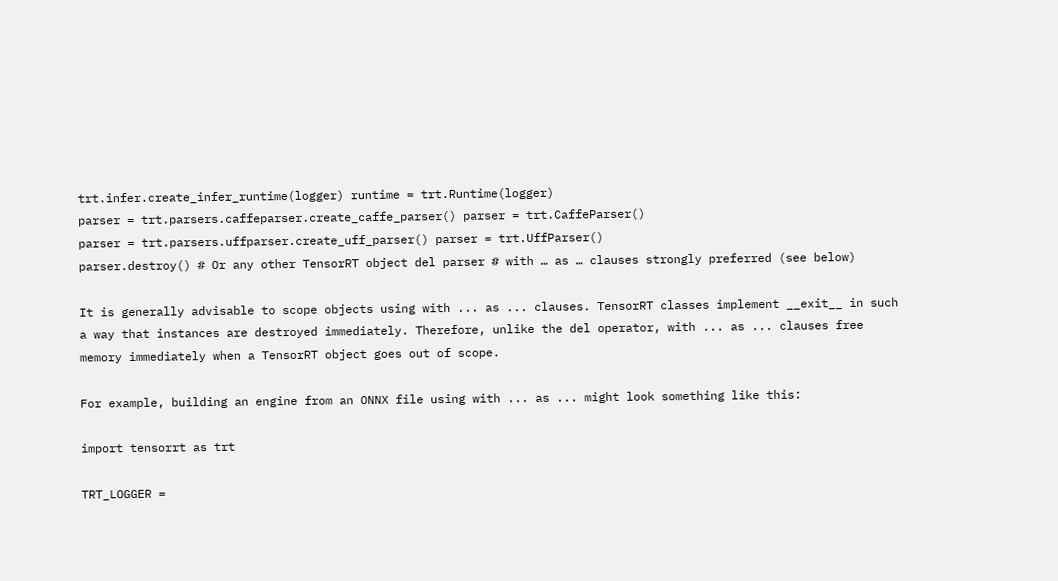trt.infer.create_infer_runtime(logger) runtime = trt.Runtime(logger)
parser = trt.parsers.caffeparser.create_caffe_parser() parser = trt.CaffeParser()
parser = trt.parsers.uffparser.create_uff_parser() parser = trt.UffParser()
parser.destroy() # Or any other TensorRT object del parser # with … as … clauses strongly preferred (see below)

It is generally advisable to scope objects using with ... as ... clauses. TensorRT classes implement __exit__ in such a way that instances are destroyed immediately. Therefore, unlike the del operator, with ... as ... clauses free memory immediately when a TensorRT object goes out of scope.

For example, building an engine from an ONNX file using with ... as ... might look something like this:

import tensorrt as trt

TRT_LOGGER =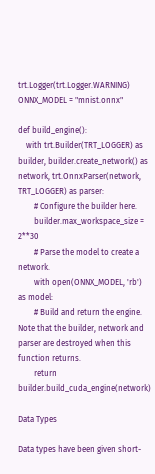trt.Logger(trt.Logger.WARNING)
ONNX_MODEL = "mnist.onnx"

def build_engine():
    with trt.Builder(TRT_LOGGER) as builder, builder.create_network() as network, trt.OnnxParser(network, TRT_LOGGER) as parser:
        # Configure the builder here.
        builder.max_workspace_size = 2**30
        # Parse the model to create a network.
        with open(ONNX_MODEL, 'rb') as model:
        # Build and return the engine. Note that the builder, network and parser are destroyed when this function returns.
        return builder.build_cuda_engine(network)

Data Types

Data types have been given short-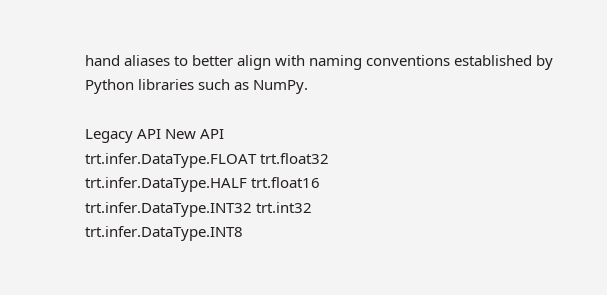hand aliases to better align with naming conventions established by Python libraries such as NumPy.

Legacy API New API
trt.infer.DataType.FLOAT trt.float32
trt.infer.DataType.HALF trt.float16
trt.infer.DataType.INT32 trt.int32
trt.infer.DataType.INT8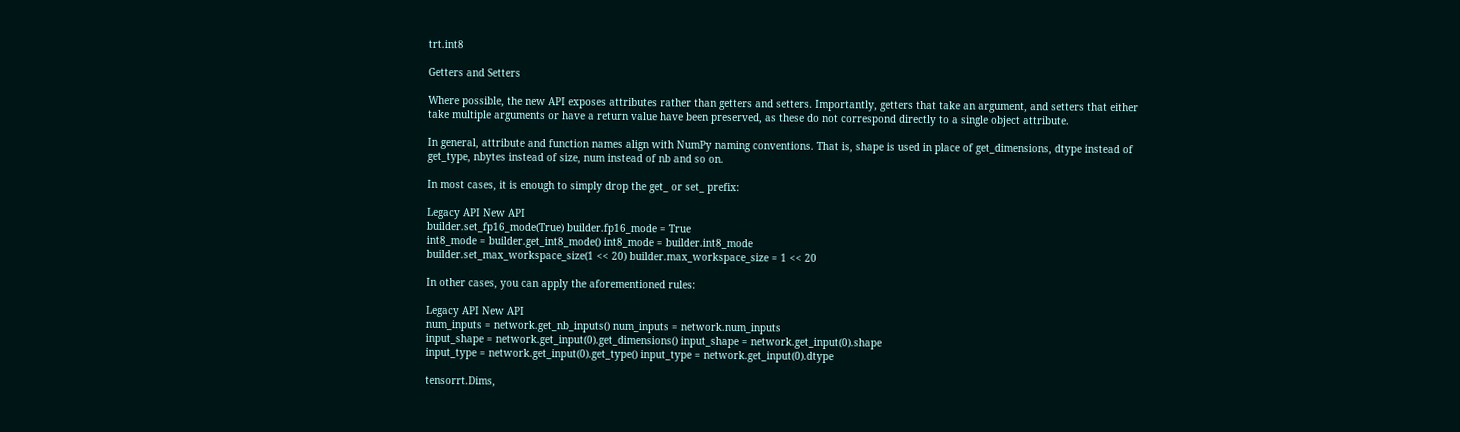trt.int8

Getters and Setters

Where possible, the new API exposes attributes rather than getters and setters. Importantly, getters that take an argument, and setters that either take multiple arguments or have a return value have been preserved, as these do not correspond directly to a single object attribute.

In general, attribute and function names align with NumPy naming conventions. That is, shape is used in place of get_dimensions, dtype instead of get_type, nbytes instead of size, num instead of nb and so on.

In most cases, it is enough to simply drop the get_ or set_ prefix:

Legacy API New API
builder.set_fp16_mode(True) builder.fp16_mode = True
int8_mode = builder.get_int8_mode() int8_mode = builder.int8_mode
builder.set_max_workspace_size(1 << 20) builder.max_workspace_size = 1 << 20

In other cases, you can apply the aforementioned rules:

Legacy API New API
num_inputs = network.get_nb_inputs() num_inputs = network.num_inputs
input_shape = network.get_input(0).get_dimensions() input_shape = network.get_input(0).shape
input_type = network.get_input(0).get_type() input_type = network.get_input(0).dtype

tensorrt.Dims,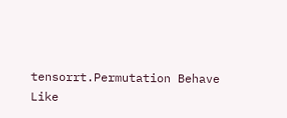tensorrt.Permutation Behave Like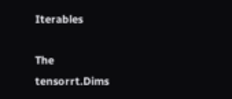Iterables

The tensorrt.Dims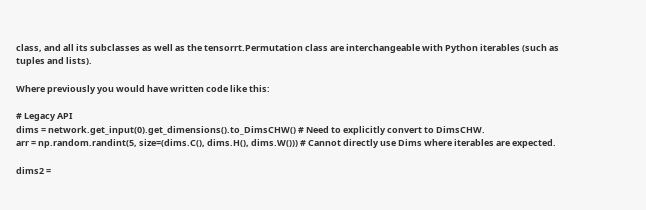class, and all its subclasses as well as the tensorrt.Permutation class are interchangeable with Python iterables (such as tuples and lists).

Where previously you would have written code like this:

# Legacy API
dims = network.get_input(0).get_dimensions().to_DimsCHW() # Need to explicitly convert to DimsCHW.
arr = np.random.randint(5, size=(dims.C(), dims.H(), dims.W())) # Cannot directly use Dims where iterables are expected.

dims2 =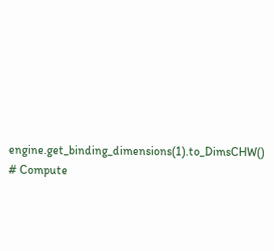engine.get_binding_dimensions(1).to_DimsCHW()
# Compute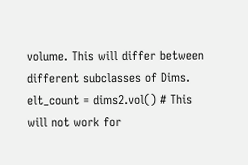volume. This will differ between different subclasses of Dims.
elt_count = dims2.vol() # This will not work for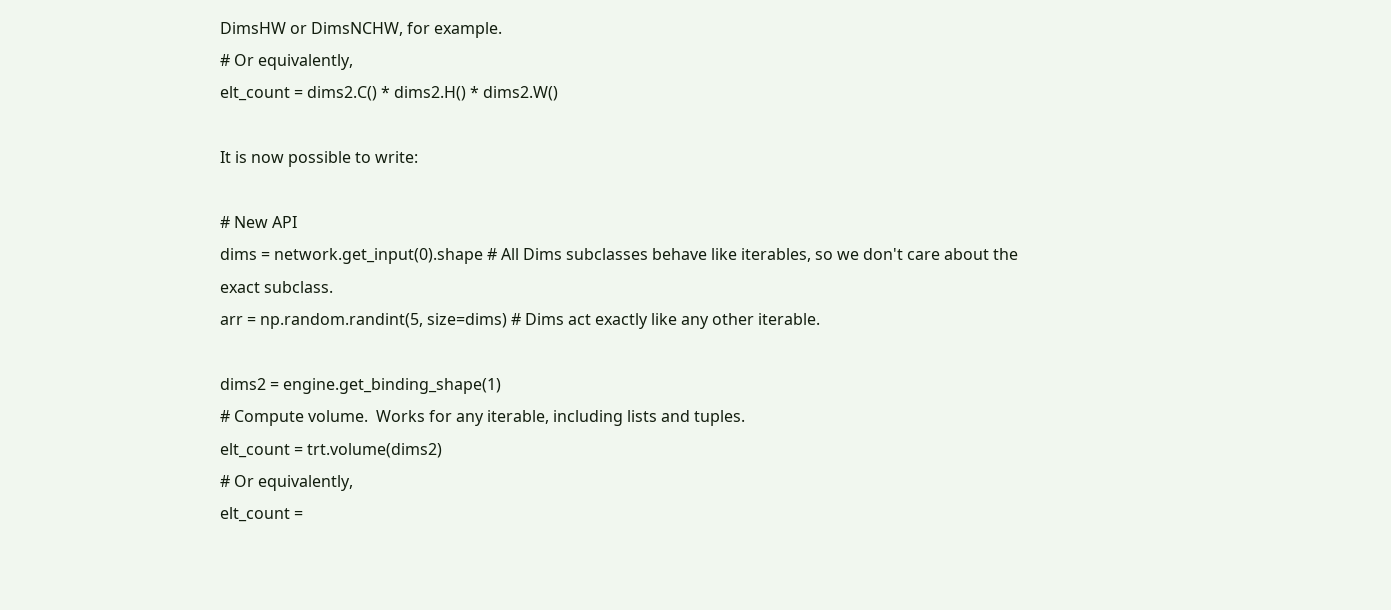DimsHW or DimsNCHW, for example.
# Or equivalently,
elt_count = dims2.C() * dims2.H() * dims2.W()

It is now possible to write:

# New API
dims = network.get_input(0).shape # All Dims subclasses behave like iterables, so we don't care about the exact subclass.
arr = np.random.randint(5, size=dims) # Dims act exactly like any other iterable.

dims2 = engine.get_binding_shape(1)
# Compute volume.  Works for any iterable, including lists and tuples.
elt_count = trt.volume(dims2)
# Or equivalently,
elt_count =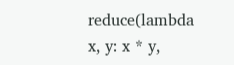reduce(lambda x, y: x * y,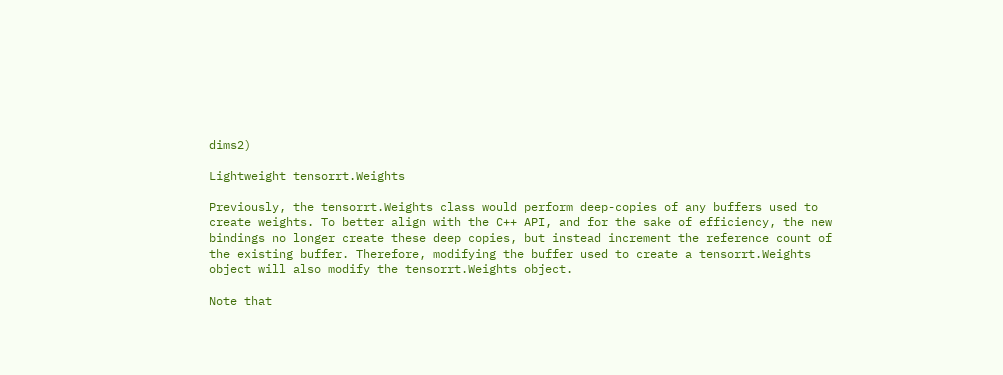dims2)

Lightweight tensorrt.Weights

Previously, the tensorrt.Weights class would perform deep-copies of any buffers used to create weights. To better align with the C++ API, and for the sake of efficiency, the new bindings no longer create these deep copies, but instead increment the reference count of the existing buffer. Therefore, modifying the buffer used to create a tensorrt.Weights object will also modify the tensorrt.Weights object.

Note that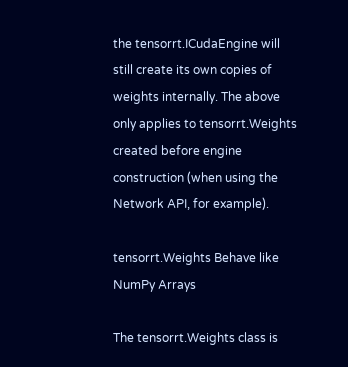the tensorrt.ICudaEngine will still create its own copies of weights internally. The above only applies to tensorrt.Weights created before engine construction (when using the Network API, for example).

tensorrt.Weights Behave like NumPy Arrays

The tensorrt.Weights class is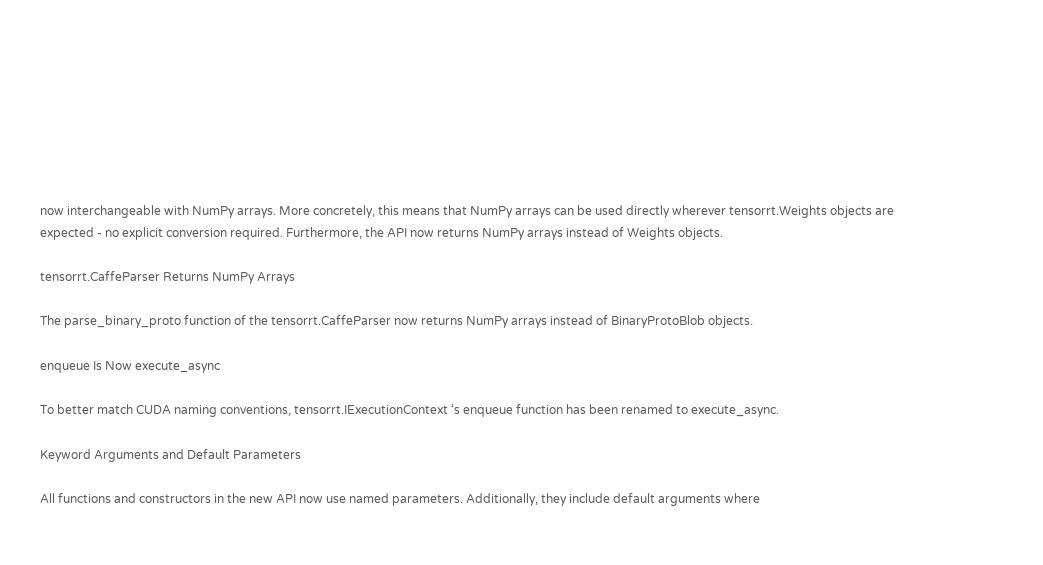now interchangeable with NumPy arrays. More concretely, this means that NumPy arrays can be used directly wherever tensorrt.Weights objects are expected - no explicit conversion required. Furthermore, the API now returns NumPy arrays instead of Weights objects.

tensorrt.CaffeParser Returns NumPy Arrays

The parse_binary_proto function of the tensorrt.CaffeParser now returns NumPy arrays instead of BinaryProtoBlob objects.

enqueue Is Now execute_async

To better match CUDA naming conventions, tensorrt.IExecutionContext ‘s enqueue function has been renamed to execute_async.

Keyword Arguments and Default Parameters

All functions and constructors in the new API now use named parameters. Additionally, they include default arguments where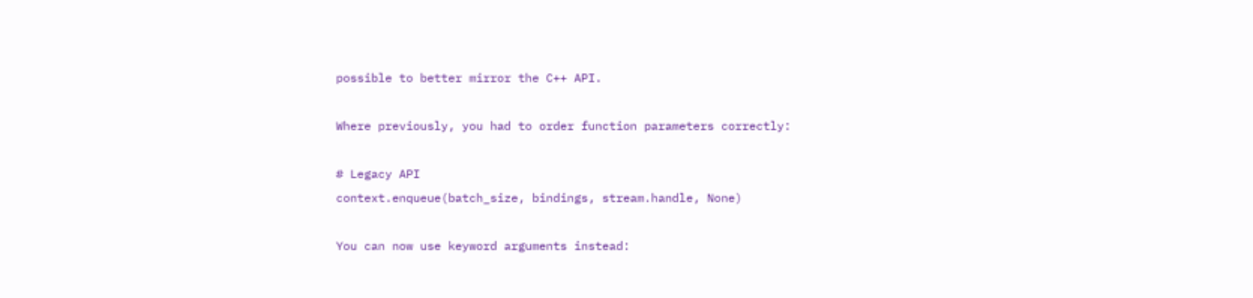possible to better mirror the C++ API.

Where previously, you had to order function parameters correctly:

# Legacy API
context.enqueue(batch_size, bindings, stream.handle, None)

You can now use keyword arguments instead: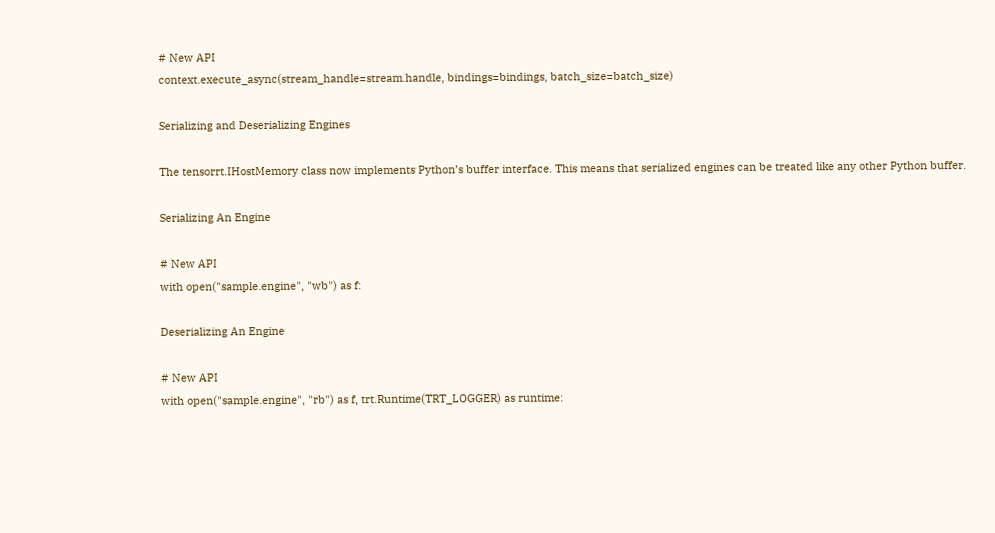# New API
context.execute_async(stream_handle=stream.handle, bindings=bindings, batch_size=batch_size)

Serializing and Deserializing Engines

The tensorrt.IHostMemory class now implements Python’s buffer interface. This means that serialized engines can be treated like any other Python buffer.

Serializing An Engine

# New API
with open("sample.engine", "wb") as f:

Deserializing An Engine

# New API
with open("sample.engine", "rb") as f, trt.Runtime(TRT_LOGGER) as runtime: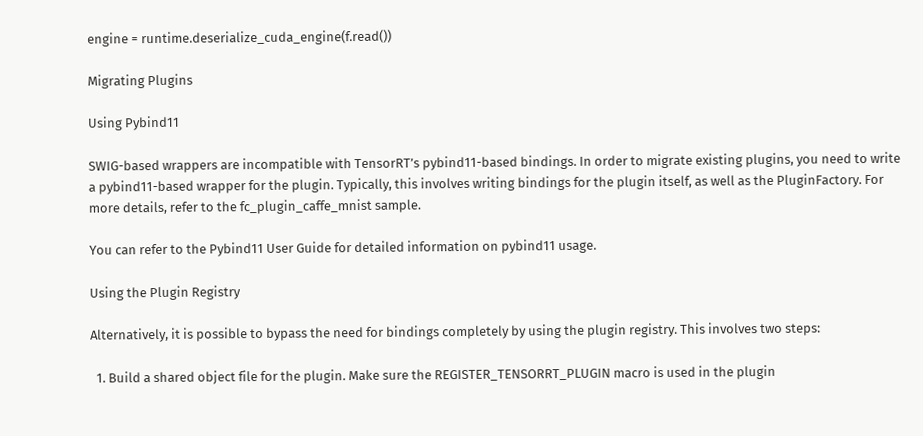engine = runtime.deserialize_cuda_engine(f.read())

Migrating Plugins

Using Pybind11

SWIG-based wrappers are incompatible with TensorRT’s pybind11-based bindings. In order to migrate existing plugins, you need to write a pybind11-based wrapper for the plugin. Typically, this involves writing bindings for the plugin itself, as well as the PluginFactory. For more details, refer to the fc_plugin_caffe_mnist sample.

You can refer to the Pybind11 User Guide for detailed information on pybind11 usage.

Using the Plugin Registry

Alternatively, it is possible to bypass the need for bindings completely by using the plugin registry. This involves two steps:

  1. Build a shared object file for the plugin. Make sure the REGISTER_TENSORRT_PLUGIN macro is used in the plugin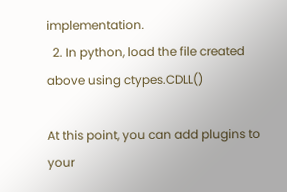implementation.
  2. In python, load the file created above using ctypes.CDLL()

At this point, you can add plugins to your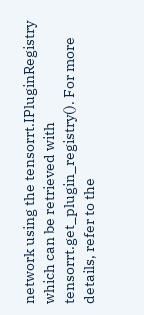network using the tensorrt.IPluginRegistry which can be retrieved with tensorrt.get_plugin_registry(). For more details, refer to the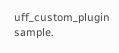uff_custom_plugin sample.